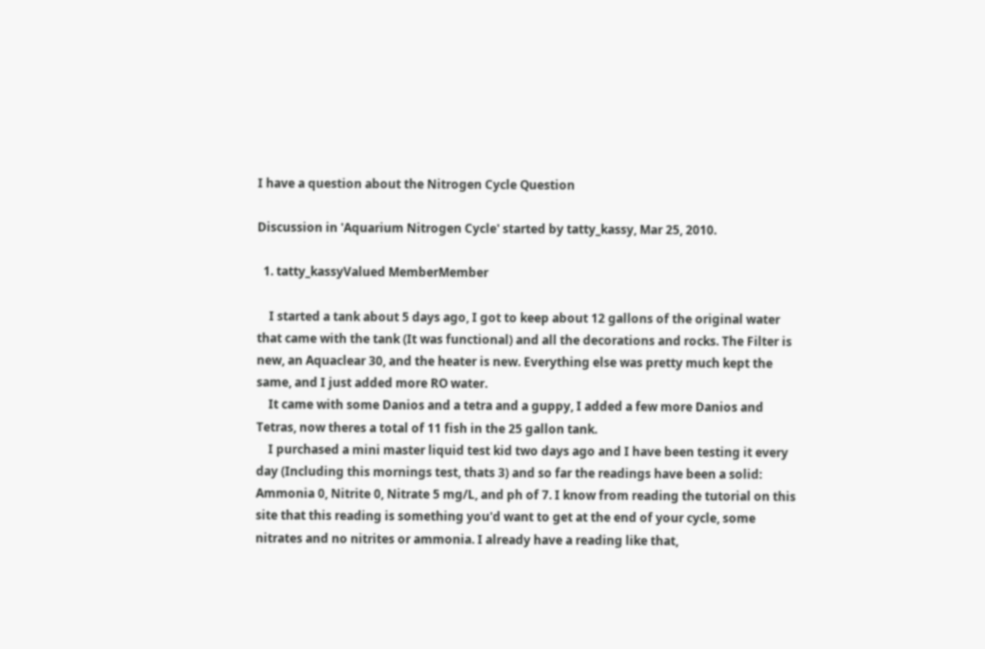I have a question about the Nitrogen Cycle Question

Discussion in 'Aquarium Nitrogen Cycle' started by tatty_kassy, Mar 25, 2010.

  1. tatty_kassyValued MemberMember

    I started a tank about 5 days ago, I got to keep about 12 gallons of the original water that came with the tank (It was functional) and all the decorations and rocks. The Filter is new, an Aquaclear 30, and the heater is new. Everything else was pretty much kept the same, and I just added more RO water.
    It came with some Danios and a tetra and a guppy, I added a few more Danios and Tetras, now theres a total of 11 fish in the 25 gallon tank.
    I purchased a mini master liquid test kid two days ago and I have been testing it every day (Including this mornings test, thats 3) and so far the readings have been a solid: Ammonia 0, Nitrite 0, Nitrate 5 mg/L, and ph of 7. I know from reading the tutorial on this site that this reading is something you'd want to get at the end of your cycle, some nitrates and no nitrites or ammonia. I already have a reading like that,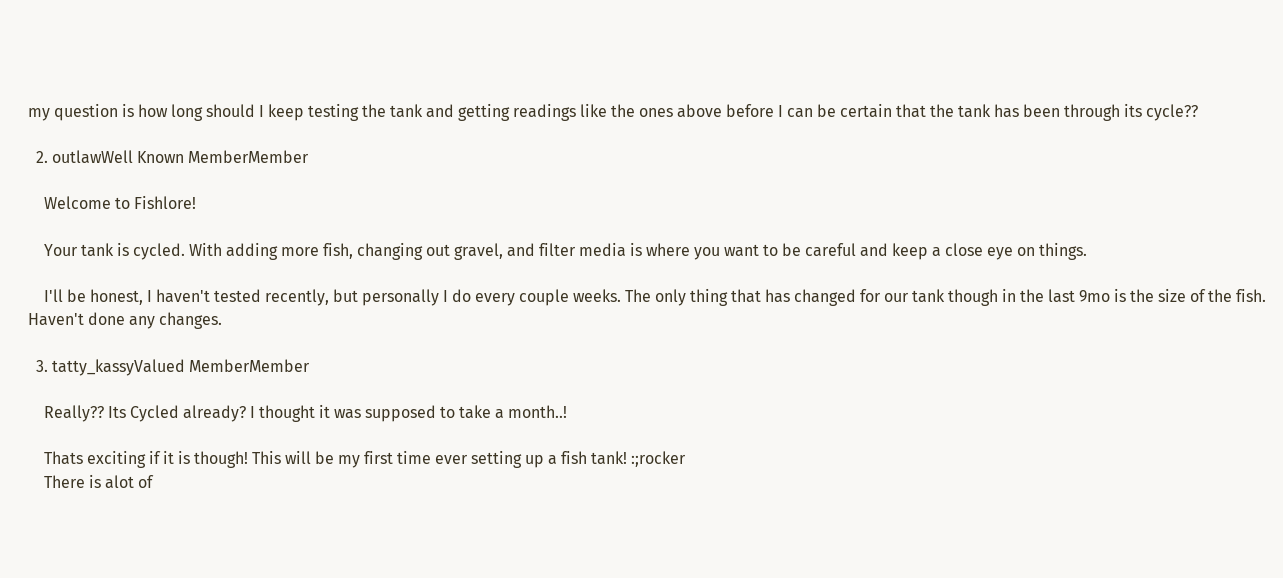my question is how long should I keep testing the tank and getting readings like the ones above before I can be certain that the tank has been through its cycle??

  2. outlawWell Known MemberMember

    Welcome to Fishlore!

    Your tank is cycled. With adding more fish, changing out gravel, and filter media is where you want to be careful and keep a close eye on things.

    I'll be honest, I haven't tested recently, but personally I do every couple weeks. The only thing that has changed for our tank though in the last 9mo is the size of the fish. Haven't done any changes.

  3. tatty_kassyValued MemberMember

    Really?? Its Cycled already? I thought it was supposed to take a month..!

    Thats exciting if it is though! This will be my first time ever setting up a fish tank! :;rocker
    There is alot of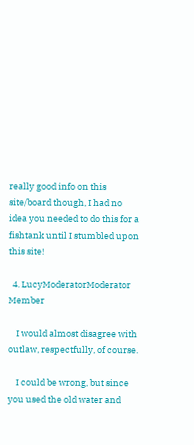really good info on this site/board though, I had no idea you needed to do this for a fishtank until I stumbled upon this site!

  4. LucyModeratorModerator Member

    I would almost disagree with outlaw, respectfully, of course.

    I could be wrong, but since you used the old water and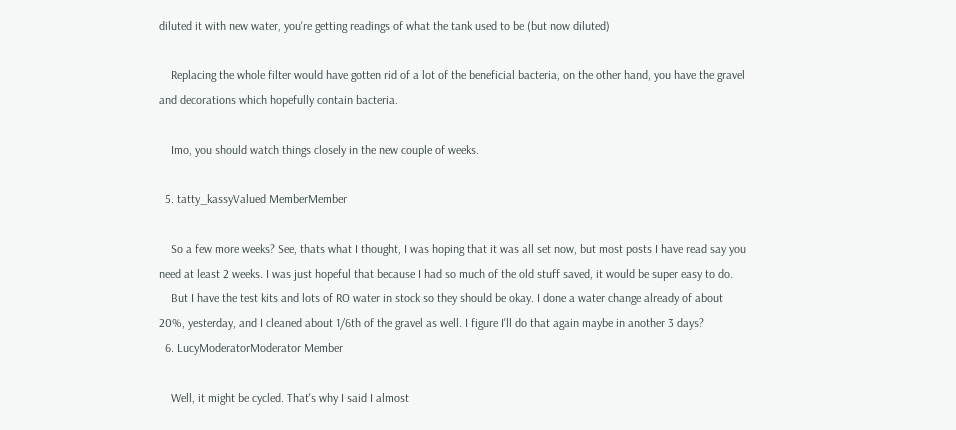diluted it with new water, you're getting readings of what the tank used to be (but now diluted)

    Replacing the whole filter would have gotten rid of a lot of the beneficial bacteria, on the other hand, you have the gravel and decorations which hopefully contain bacteria.

    Imo, you should watch things closely in the new couple of weeks.

  5. tatty_kassyValued MemberMember

    So a few more weeks? See, thats what I thought, I was hoping that it was all set now, but most posts I have read say you need at least 2 weeks. I was just hopeful that because I had so much of the old stuff saved, it would be super easy to do.
    But I have the test kits and lots of RO water in stock so they should be okay. I done a water change already of about 20%, yesterday, and I cleaned about 1/6th of the gravel as well. I figure I'll do that again maybe in another 3 days?
  6. LucyModeratorModerator Member

    Well, it might be cycled. That's why I said I almost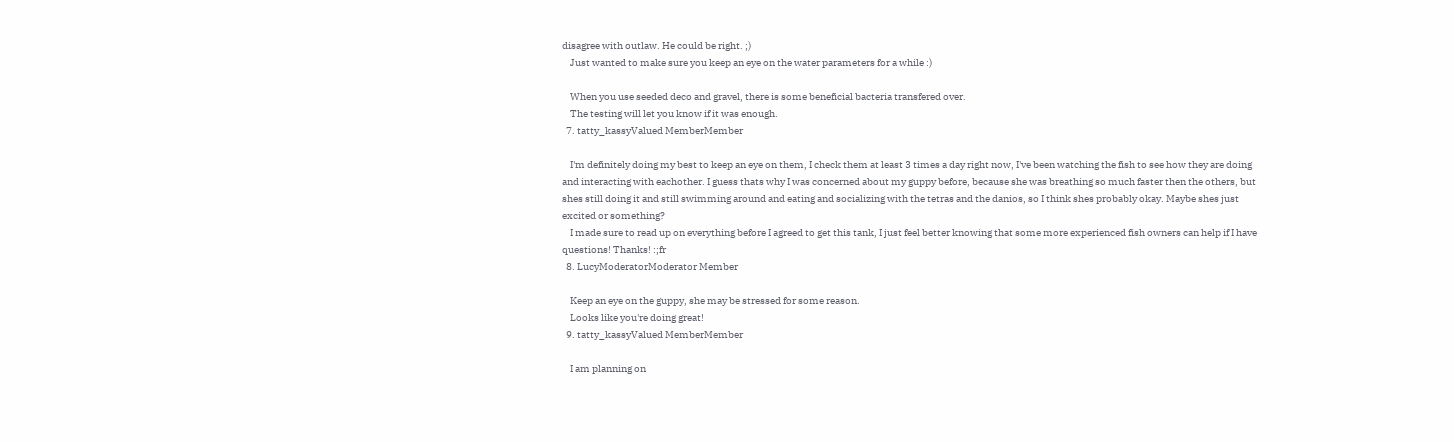disagree with outlaw. He could be right. ;)
    Just wanted to make sure you keep an eye on the water parameters for a while :)

    When you use seeded deco and gravel, there is some beneficial bacteria transfered over.
    The testing will let you know if it was enough.
  7. tatty_kassyValued MemberMember

    I'm definitely doing my best to keep an eye on them, I check them at least 3 times a day right now, I've been watching the fish to see how they are doing and interacting with eachother. I guess thats why I was concerned about my guppy before, because she was breathing so much faster then the others, but shes still doing it and still swimming around and eating and socializing with the tetras and the danios, so I think shes probably okay. Maybe shes just excited or something?
    I made sure to read up on everything before I agreed to get this tank, I just feel better knowing that some more experienced fish owners can help if I have questions! Thanks! :;fr
  8. LucyModeratorModerator Member

    Keep an eye on the guppy, she may be stressed for some reason.
    Looks like you're doing great!
  9. tatty_kassyValued MemberMember

    I am planning on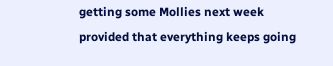getting some Mollies next week provided that everything keeps going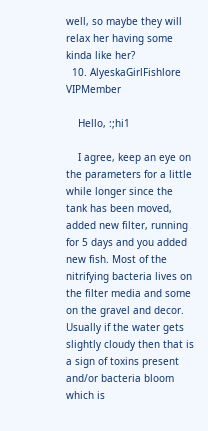well, so maybe they will relax her having some kinda like her?
  10. AlyeskaGirlFishlore VIPMember

    Hello, :;hi1

    I agree, keep an eye on the parameters for a little while longer since the tank has been moved, added new filter, running for 5 days and you added new fish. Most of the nitrifying bacteria lives on the filter media and some on the gravel and decor. Usually if the water gets slightly cloudy then that is a sign of toxins present and/or bacteria bloom which is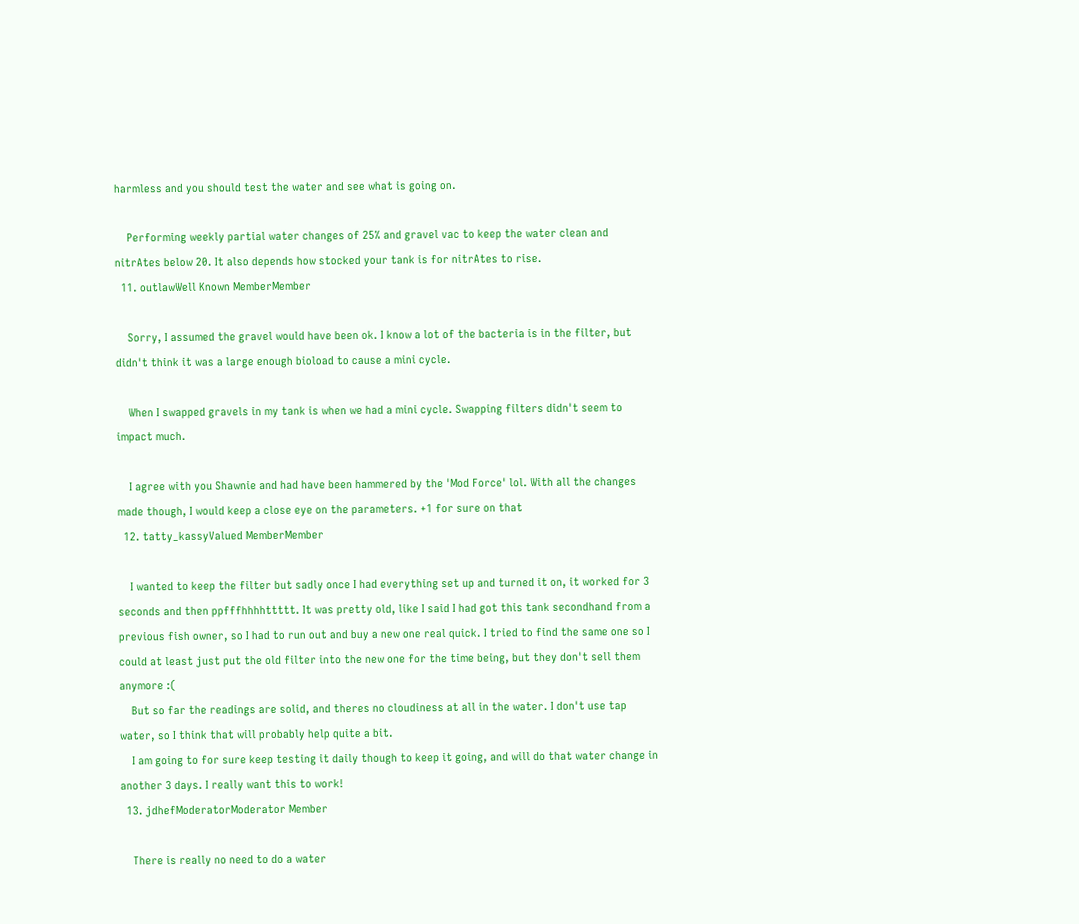harmless and you should test the water and see what is going on.

    Performing weekly partial water changes of 25% and gravel vac to keep the water clean and nitrAtes below 20. It also depends how stocked your tank is for nitrAtes to rise.
  11. outlawWell Known MemberMember

    Sorry, I assumed the gravel would have been ok. I know a lot of the bacteria is in the filter, but didn't think it was a large enough bioload to cause a mini cycle.

    When I swapped gravels in my tank is when we had a mini cycle. Swapping filters didn't seem to impact much.

    I agree with you Shawnie and had have been hammered by the 'Mod Force' lol. With all the changes made though, I would keep a close eye on the parameters. +1 for sure on that
  12. tatty_kassyValued MemberMember

    I wanted to keep the filter but sadly once I had everything set up and turned it on, it worked for 3 seconds and then ppfffhhhhttttt. It was pretty old, like I said I had got this tank secondhand from a previous fish owner, so I had to run out and buy a new one real quick. I tried to find the same one so I could at least just put the old filter into the new one for the time being, but they don't sell them anymore :(
    But so far the readings are solid, and theres no cloudiness at all in the water. I don't use tap water, so I think that will probably help quite a bit.
    I am going to for sure keep testing it daily though to keep it going, and will do that water change in another 3 days. I really want this to work!
  13. jdhefModeratorModerator Member

    There is really no need to do a water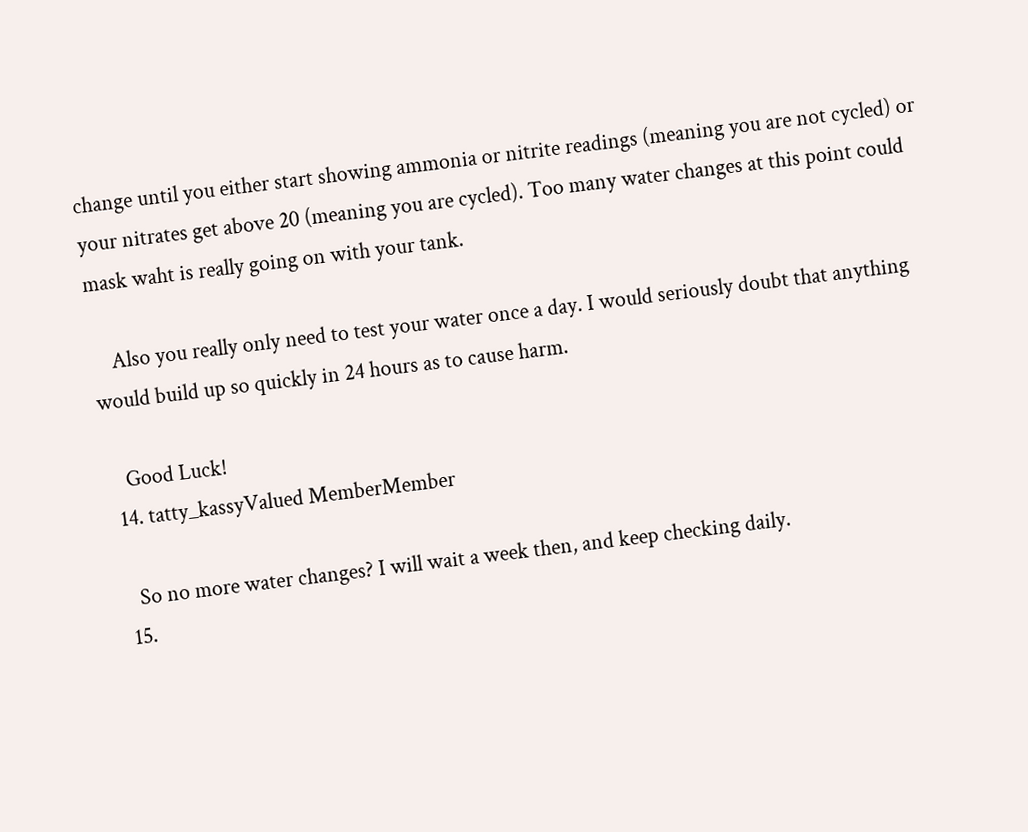change until you either start showing ammonia or nitrite readings (meaning you are not cycled) or your nitrates get above 20 (meaning you are cycled). Too many water changes at this point could mask waht is really going on with your tank.

    Also you really only need to test your water once a day. I would seriously doubt that anything would build up so quickly in 24 hours as to cause harm.

    Good Luck!
  14. tatty_kassyValued MemberMember

    So no more water changes? I will wait a week then, and keep checking daily.
  15.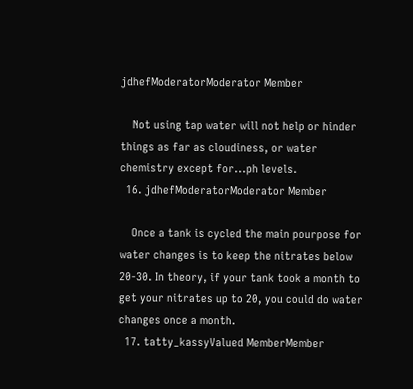jdhefModeratorModerator Member

    Not using tap water will not help or hinder things as far as cloudiness, or water chemistry except for...ph levels.
  16. jdhefModeratorModerator Member

    Once a tank is cycled the main pourpose for water changes is to keep the nitrates below 20-30. In theory, if your tank took a month to get your nitrates up to 20, you could do water changes once a month.
  17. tatty_kassyValued MemberMember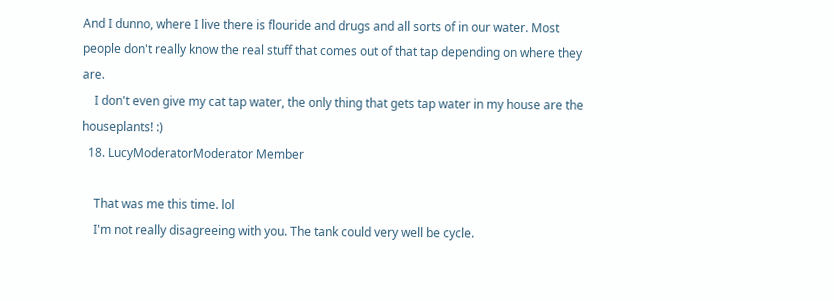And I dunno, where I live there is flouride and drugs and all sorts of in our water. Most people don't really know the real stuff that comes out of that tap depending on where they are.
    I don't even give my cat tap water, the only thing that gets tap water in my house are the houseplants! :)
  18. LucyModeratorModerator Member

    That was me this time. lol
    I'm not really disagreeing with you. The tank could very well be cycle.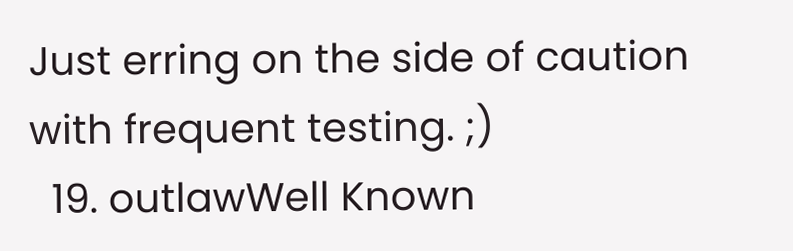Just erring on the side of caution with frequent testing. ;)
  19. outlawWell Known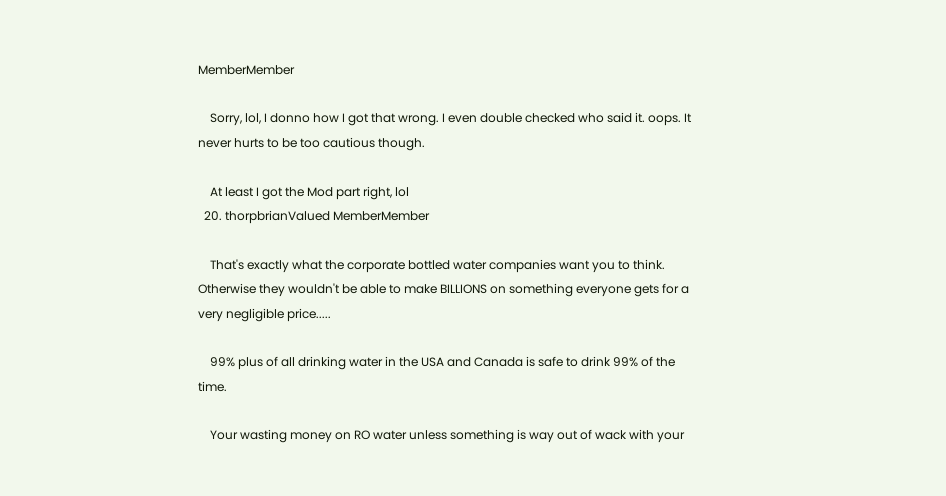MemberMember

    Sorry, lol, I donno how I got that wrong. I even double checked who said it. oops. It never hurts to be too cautious though.

    At least I got the Mod part right, lol
  20. thorpbrianValued MemberMember

    That's exactly what the corporate bottled water companies want you to think. Otherwise they wouldn't be able to make BILLIONS on something everyone gets for a very negligible price.....

    99% plus of all drinking water in the USA and Canada is safe to drink 99% of the time.

    Your wasting money on RO water unless something is way out of wack with your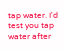tap water. I'd test you tap water after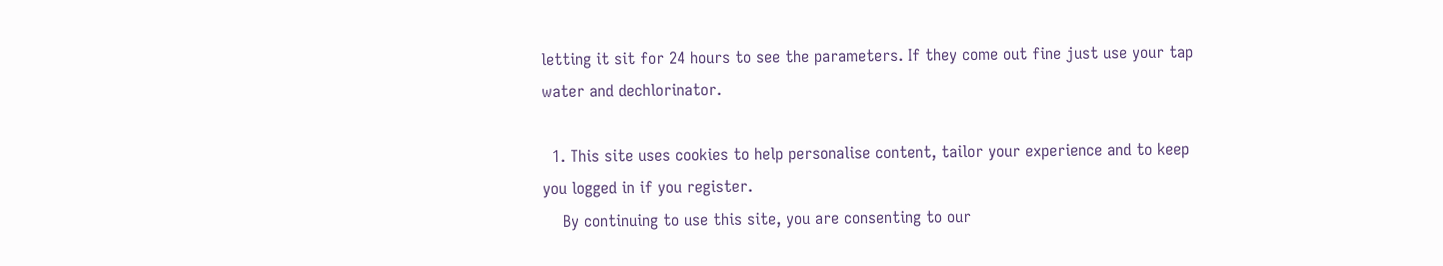letting it sit for 24 hours to see the parameters. If they come out fine just use your tap water and dechlorinator.

  1. This site uses cookies to help personalise content, tailor your experience and to keep you logged in if you register.
    By continuing to use this site, you are consenting to our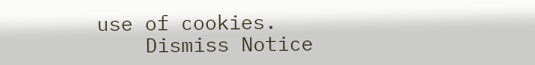use of cookies.
    Dismiss Notice